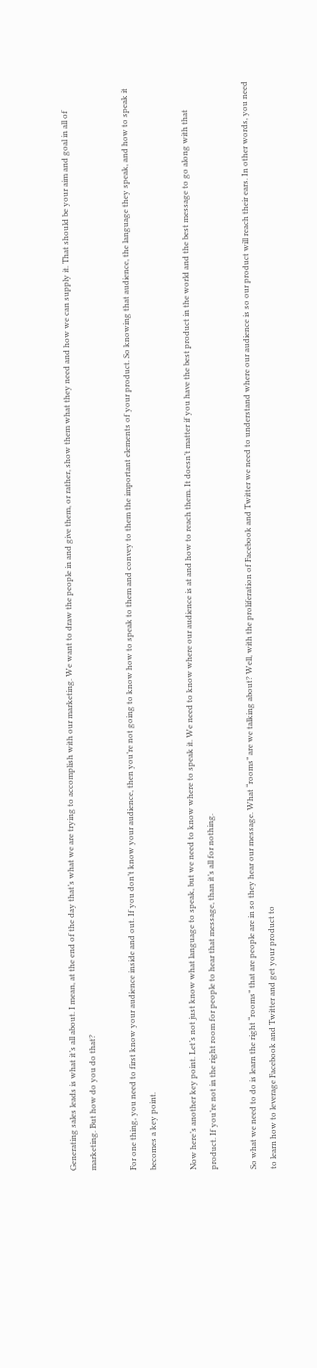Generating sales leads is what it’s all about. I mean, at the end of the day that’s what we are trying to accomplish with our marketing. We want to draw the people in and give them, or rather, show them what they need and how we can supply it. That should be your aim and goal in all of marketing. But how do you do that?

For one thing, you need to first know your audience inside and out. If you don’t know your audience, then you’re not going to know how to speak to them and convey to them the important elements of your product. So knowing that audience, the language they speak, and how to speak it becomes a key point.

Now here’s another key point. Let’s not just know what language to speak, but we need to know where to speak it. We need to know where our audience is at and how to reach them. It doesn’t matter if you have the best product in the world and the best message to go along with that product. If you’re not in the right room for people to hear that message, than it’s all for nothing.

So what we need to do is learn the right “rooms” that are people are in so they hear our message. What “rooms” are we talking about? Well, with the proliferation of Facebook and Twitter we need to understand where our audience is so our product will reach their ears. In other words, you need to learn how to leverage Facebook and Twitter and get your product to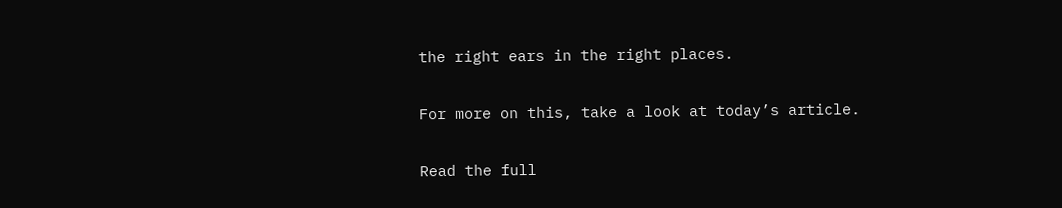the right ears in the right places.

For more on this, take a look at today’s article.

Read the full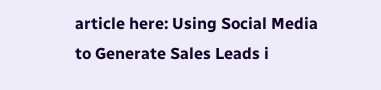article here: Using Social Media to Generate Sales Leads i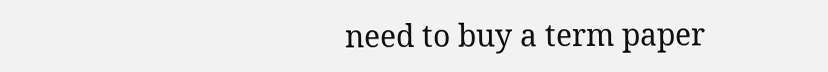need to buy a term paper